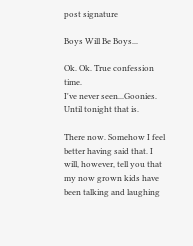post signature

Boys Will Be Boys...

Ok. Ok. True confession time.
I've never seen...Goonies.
Until tonight that is.

There now. Somehow I feel better having said that. I will, however, tell you that my now grown kids have been talking and laughing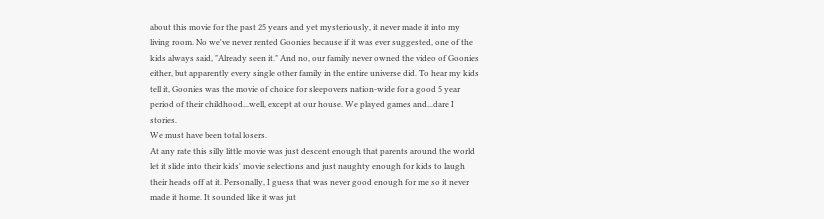about this movie for the past 25 years and yet mysteriously, it never made it into my living room. No we've never rented Goonies because if it was ever suggested, one of the kids always said, "Already seen it." And no, our family never owned the video of Goonies either, but apparently every single other family in the entire universe did. To hear my kids tell it, Goonies was the movie of choice for sleepovers nation-wide for a good 5 year period of their childhood...well, except at our house. We played games and...dare I stories.
We must have been total losers.
At any rate this silly little movie was just descent enough that parents around the world let it slide into their kids' movie selections and just naughty enough for kids to laugh their heads off at it. Personally, I guess that was never good enough for me so it never made it home. It sounded like it was jut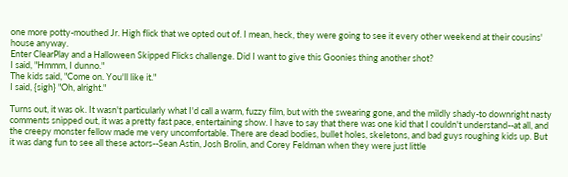one more potty-mouthed Jr. High flick that we opted out of. I mean, heck, they were going to see it every other weekend at their cousins' house anyway.
Enter ClearPlay and a Halloween Skipped Flicks challenge. Did I want to give this Goonies thing another shot?
I said, "Hmmm, I dunno."
The kids said, "Come on. You'll like it."
I said, {sigh} "Oh, alright."

Turns out, it was ok. It wasn't particularly what I'd call a warm, fuzzy film, but with the swearing gone, and the mildly shady-to downright nasty comments snipped out, it was a pretty fast pace, entertaining show. I have to say that there was one kid that I couldn't understand--at all, and the creepy monster fellow made me very uncomfortable. There are dead bodies, bullet holes, skeletons, and bad guys roughing kids up. But it was dang fun to see all these actors--Sean Astin, Josh Brolin, and Corey Feldman when they were just little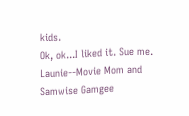kids.
Ok, ok...I liked it. Sue me.
Launie--Movie Mom and Samwise Gamgee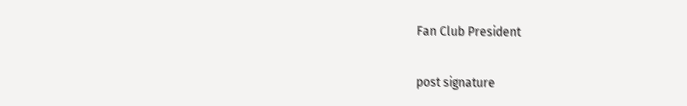Fan Club President

post signature